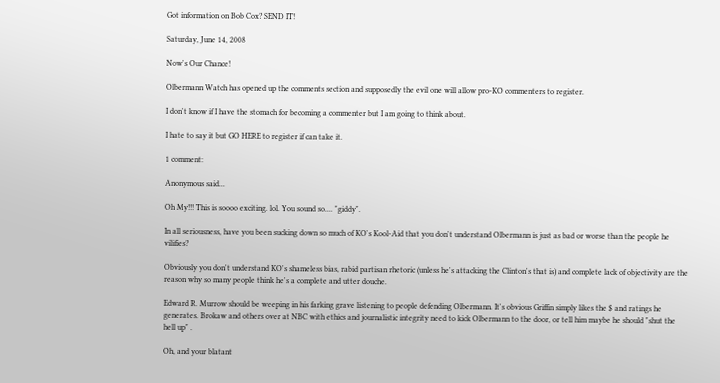Got information on Bob Cox? SEND IT!

Saturday, June 14, 2008

Now's Our Chance!

Olbermann Watch has opened up the comments section and supposedly the evil one will allow pro-KO commenters to register.

I don't know if I have the stomach for becoming a commenter but I am going to think about.

I hate to say it but GO HERE to register if can take it.

1 comment:

Anonymous said...

Oh My!!! This is soooo exciting. lol. You sound so.... "giddy".

In all seriousness, have you been sucking down so much of KO's Kool-Aid that you don't understand Olbermann is just as bad or worse than the people he vilifies?

Obviously you don't understand KO's shameless bias, rabid partisan rhetoric (unless he's attacking the Clinton's that is) and complete lack of objectivity are the reason why so many people think he's a complete and utter douche.

Edward R. Murrow should be weeping in his farking grave listening to people defending Olbermann. It's obvious Griffin simply likes the $ and ratings he generates. Brokaw and others over at NBC with ethics and journalistic integrity need to kick Olbermann to the door, or tell him maybe he should "shut the hell up" .

Oh, and your blatant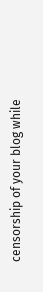censorship of your blog while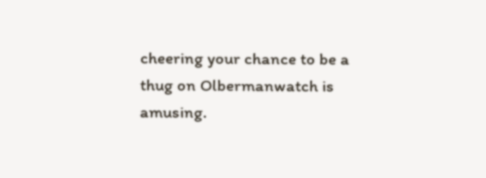cheering your chance to be a thug on Olbermanwatch is amusing.